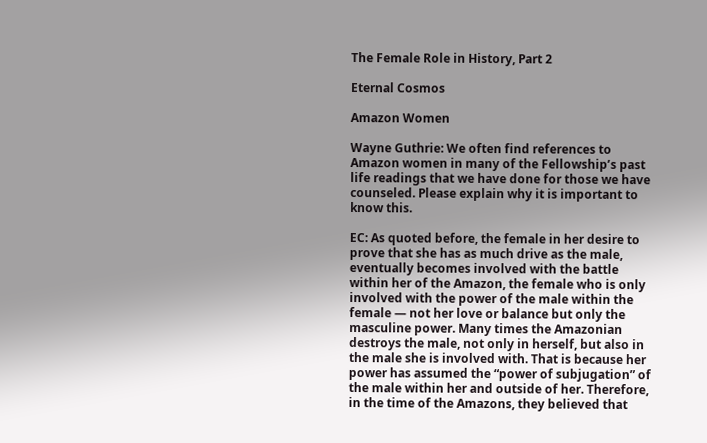The Female Role in History, Part 2

Eternal Cosmos

Amazon Women

Wayne Guthrie: We often find references to Amazon women in many of the Fellowship’s past life readings that we have done for those we have counseled. Please explain why it is important to know this.

EC: As quoted before, the female in her desire to prove that she has as much drive as the male, eventually becomes involved with the battle within her of the Amazon, the female who is only involved with the power of the male within the female — not her love or balance but only the masculine power. Many times the Amazonian destroys the male, not only in herself, but also in the male she is involved with. That is because her power has assumed the “power of subjugation” of the male within her and outside of her. Therefore, in the time of the Amazons, they believed that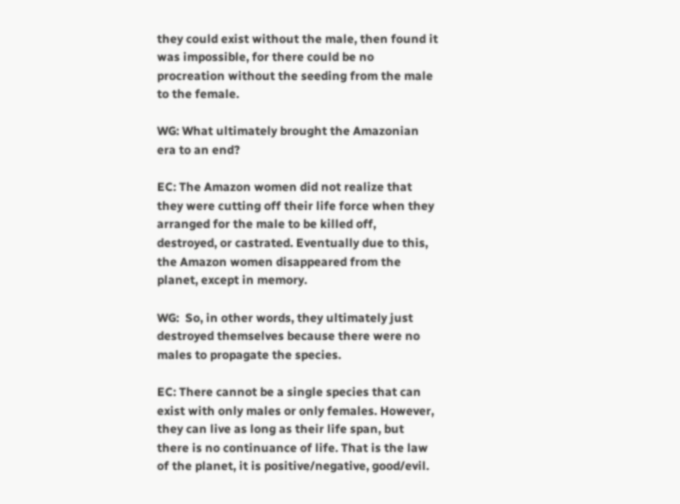they could exist without the male, then found it was impossible, for there could be no procreation without the seeding from the male to the female.

WG: What ultimately brought the Amazonian era to an end?

EC: The Amazon women did not realize that they were cutting off their life force when they arranged for the male to be killed off, destroyed, or castrated. Eventually due to this, the Amazon women disappeared from the planet, except in memory.

WG:  So, in other words, they ultimately just destroyed themselves because there were no males to propagate the species.

EC: There cannot be a single species that can exist with only males or only females. However, they can live as long as their life span, but there is no continuance of life. That is the law of the planet, it is positive/negative, good/evil.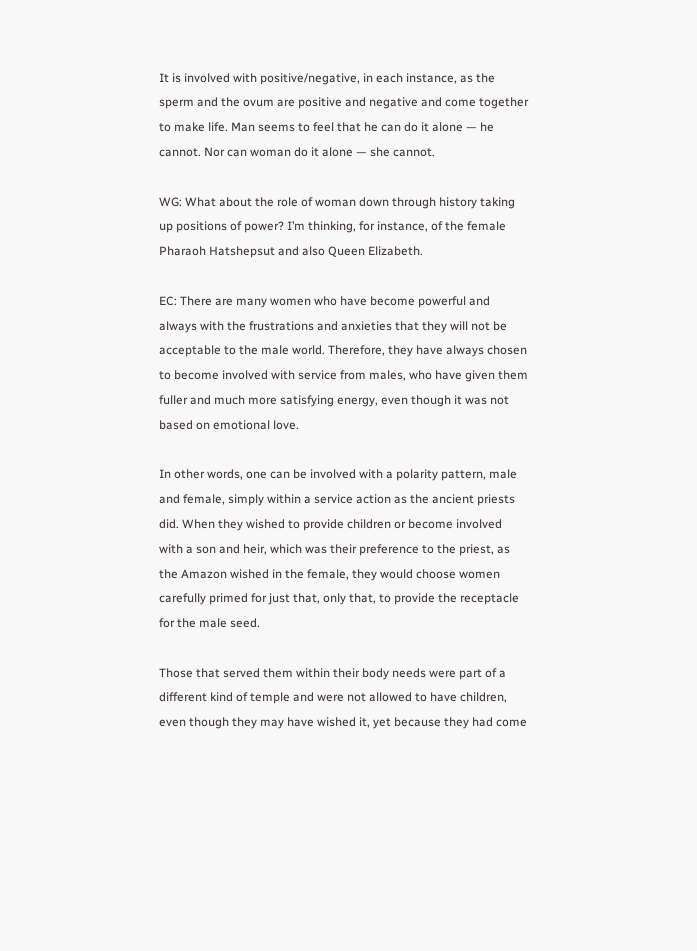It is involved with positive/negative, in each instance, as the sperm and the ovum are positive and negative and come together to make life. Man seems to feel that he can do it alone — he cannot. Nor can woman do it alone — she cannot.

WG: What about the role of woman down through history taking up positions of power? I’m thinking, for instance, of the female Pharaoh Hatshepsut and also Queen Elizabeth.

EC: There are many women who have become powerful and always with the frustrations and anxieties that they will not be acceptable to the male world. Therefore, they have always chosen to become involved with service from males, who have given them fuller and much more satisfying energy, even though it was not based on emotional love.

In other words, one can be involved with a polarity pattern, male and female, simply within a service action as the ancient priests did. When they wished to provide children or become involved with a son and heir, which was their preference to the priest, as the Amazon wished in the female, they would choose women carefully primed for just that, only that, to provide the receptacle for the male seed.

Those that served them within their body needs were part of a different kind of temple and were not allowed to have children, even though they may have wished it, yet because they had come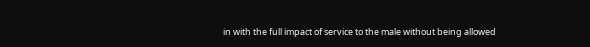in with the full impact of service to the male without being allowed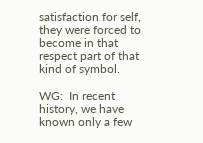satisfaction for self, they were forced to become in that respect part of that kind of symbol.

WG:  In recent history, we have known only a few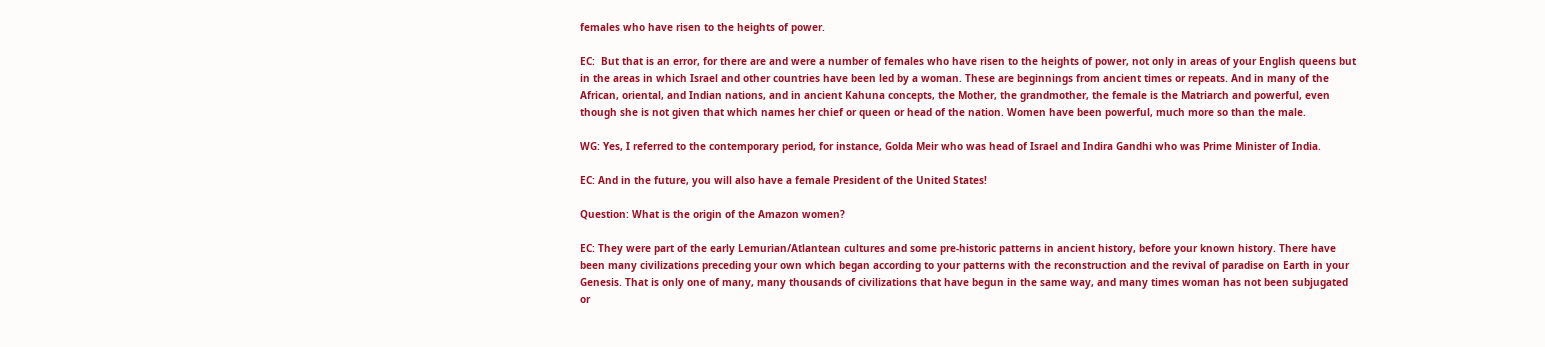females who have risen to the heights of power.

EC:  But that is an error, for there are and were a number of females who have risen to the heights of power, not only in areas of your English queens but in the areas in which Israel and other countries have been led by a woman. These are beginnings from ancient times or repeats. And in many of the African, oriental, and Indian nations, and in ancient Kahuna concepts, the Mother, the grandmother, the female is the Matriarch and powerful, even though she is not given that which names her chief or queen or head of the nation. Women have been powerful, much more so than the male.

WG: Yes, I referred to the contemporary period, for instance, Golda Meir who was head of Israel and Indira Gandhi who was Prime Minister of India.

EC: And in the future, you will also have a female President of the United States!

Question: What is the origin of the Amazon women?

EC: They were part of the early Lemurian/Atlantean cultures and some pre-historic patterns in ancient history, before your known history. There have been many civilizations preceding your own which began according to your patterns with the reconstruction and the revival of paradise on Earth in your Genesis. That is only one of many, many thousands of civilizations that have begun in the same way, and many times woman has not been subjugated or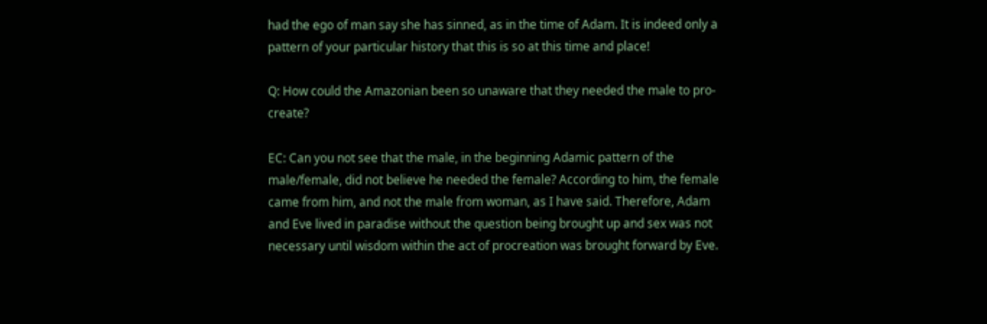had the ego of man say she has sinned, as in the time of Adam. It is indeed only a pattern of your particular history that this is so at this time and place!

Q: How could the Amazonian been so unaware that they needed the male to pro-create?

EC: Can you not see that the male, in the beginning Adamic pattern of the male/female, did not believe he needed the female? According to him, the female came from him, and not the male from woman, as I have said. Therefore, Adam and Eve lived in paradise without the question being brought up and sex was not necessary until wisdom within the act of procreation was brought forward by Eve.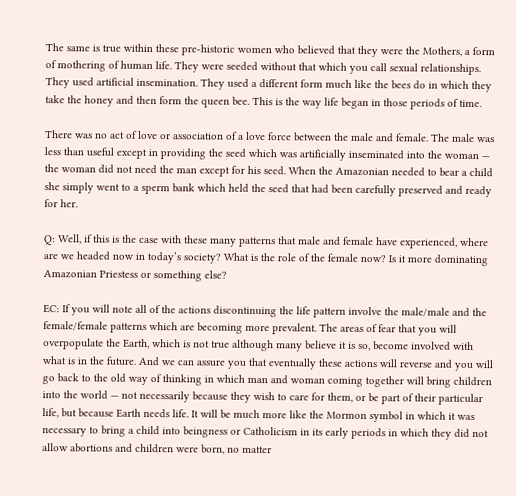The same is true within these pre-historic women who believed that they were the Mothers, a form of mothering of human life. They were seeded without that which you call sexual relationships. They used artificial insemination. They used a different form much like the bees do in which they take the honey and then form the queen bee. This is the way life began in those periods of time.

There was no act of love or association of a love force between the male and female. The male was less than useful except in providing the seed which was artificially inseminated into the woman — the woman did not need the man except for his seed. When the Amazonian needed to bear a child she simply went to a sperm bank which held the seed that had been carefully preserved and ready for her.

Q: Well, if this is the case with these many patterns that male and female have experienced, where are we headed now in today’s society? What is the role of the female now? Is it more dominating Amazonian Priestess or something else?

EC: If you will note all of the actions discontinuing the life pattern involve the male/male and the female/female patterns which are becoming more prevalent. The areas of fear that you will overpopulate the Earth, which is not true although many believe it is so, become involved with what is in the future. And we can assure you that eventually these actions will reverse and you will go back to the old way of thinking in which man and woman coming together will bring children into the world — not necessarily because they wish to care for them, or be part of their particular life, but because Earth needs life. It will be much more like the Mormon symbol in which it was necessary to bring a child into beingness or Catholicism in its early periods in which they did not allow abortions and children were born, no matter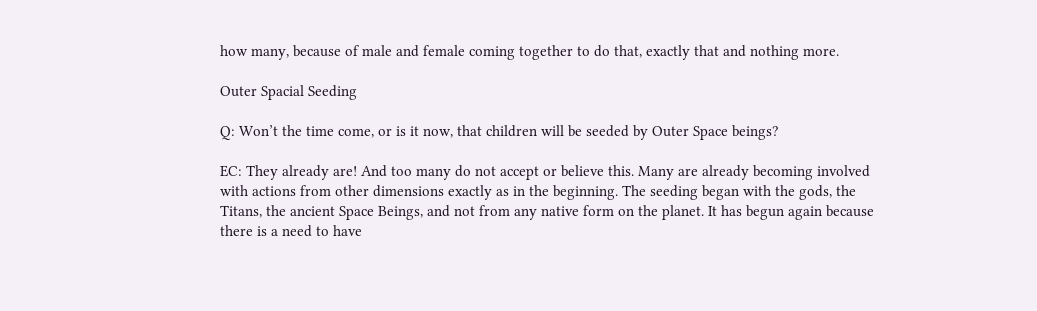how many, because of male and female coming together to do that, exactly that and nothing more.

Outer Spacial Seeding

Q: Won’t the time come, or is it now, that children will be seeded by Outer Space beings?

EC: They already are! And too many do not accept or believe this. Many are already becoming involved with actions from other dimensions exactly as in the beginning. The seeding began with the gods, the Titans, the ancient Space Beings, and not from any native form on the planet. It has begun again because there is a need to have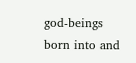god-beings born into and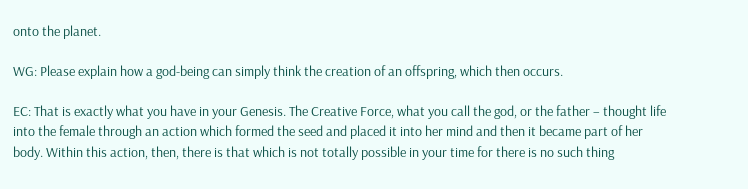onto the planet.

WG: Please explain how a god-being can simply think the creation of an offspring, which then occurs.

EC: That is exactly what you have in your Genesis. The Creative Force, what you call the god, or the father – thought life into the female through an action which formed the seed and placed it into her mind and then it became part of her body. Within this action, then, there is that which is not totally possible in your time for there is no such thing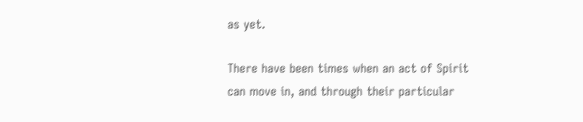as yet.

There have been times when an act of Spirit can move in, and through their particular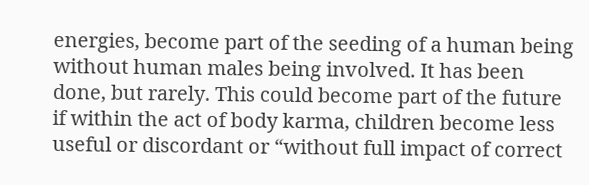energies, become part of the seeding of a human being without human males being involved. It has been done, but rarely. This could become part of the future if within the act of body karma, children become less useful or discordant or “without full impact of correct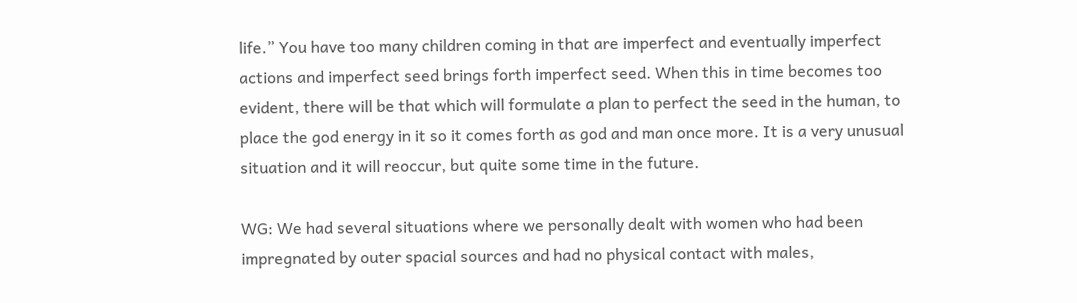life.” You have too many children coming in that are imperfect and eventually imperfect actions and imperfect seed brings forth imperfect seed. When this in time becomes too evident, there will be that which will formulate a plan to perfect the seed in the human, to place the god energy in it so it comes forth as god and man once more. It is a very unusual situation and it will reoccur, but quite some time in the future.

WG: We had several situations where we personally dealt with women who had been impregnated by outer spacial sources and had no physical contact with males,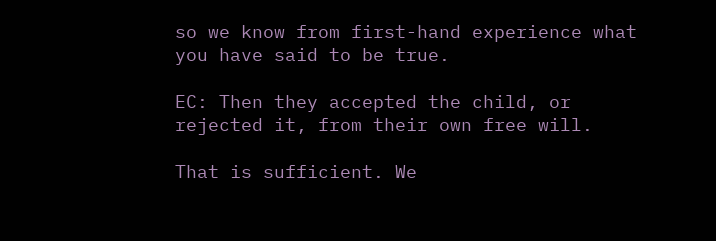so we know from first-hand experience what you have said to be true.

EC: Then they accepted the child, or rejected it, from their own free will.

That is sufficient. We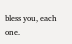bless you, each one.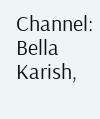Channel: Bella Karish,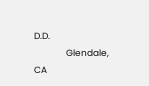D.D.
                Glendale, CA